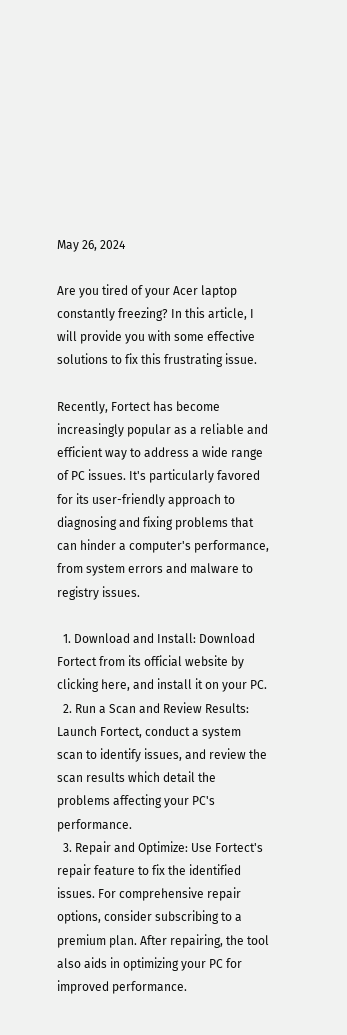May 26, 2024

Are you tired of your Acer laptop constantly freezing? In this article, I will provide you with some effective solutions to fix this frustrating issue.

Recently, Fortect has become increasingly popular as a reliable and efficient way to address a wide range of PC issues. It's particularly favored for its user-friendly approach to diagnosing and fixing problems that can hinder a computer's performance, from system errors and malware to registry issues.

  1. Download and Install: Download Fortect from its official website by clicking here, and install it on your PC.
  2. Run a Scan and Review Results: Launch Fortect, conduct a system scan to identify issues, and review the scan results which detail the problems affecting your PC's performance.
  3. Repair and Optimize: Use Fortect's repair feature to fix the identified issues. For comprehensive repair options, consider subscribing to a premium plan. After repairing, the tool also aids in optimizing your PC for improved performance.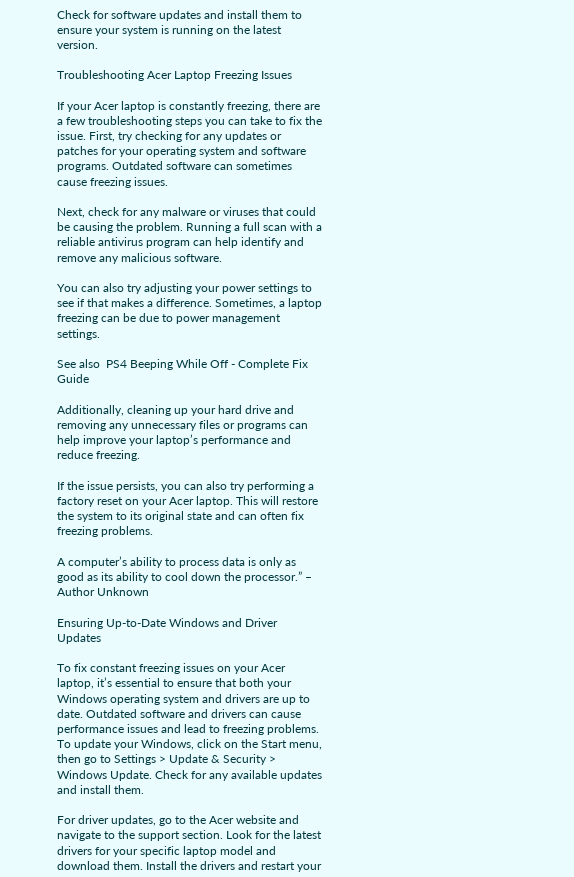Check for software updates and install them to ensure your system is running on the latest version.

Troubleshooting Acer Laptop Freezing Issues

If your Acer laptop is constantly freezing, there are a few troubleshooting steps you can take to fix the issue. First, try checking for any updates or patches for your operating system and software programs. Outdated software can sometimes cause freezing issues.

Next, check for any malware or viruses that could be causing the problem. Running a full scan with a reliable antivirus program can help identify and remove any malicious software.

You can also try adjusting your power settings to see if that makes a difference. Sometimes, a laptop freezing can be due to power management settings.

See also  PS4 Beeping While Off - Complete Fix Guide

Additionally, cleaning up your hard drive and removing any unnecessary files or programs can help improve your laptop’s performance and reduce freezing.

If the issue persists, you can also try performing a factory reset on your Acer laptop. This will restore the system to its original state and can often fix freezing problems.

A computer’s ability to process data is only as good as its ability to cool down the processor.” – Author Unknown

Ensuring Up-to-Date Windows and Driver Updates

To fix constant freezing issues on your Acer laptop, it’s essential to ensure that both your Windows operating system and drivers are up to date. Outdated software and drivers can cause performance issues and lead to freezing problems. To update your Windows, click on the Start menu, then go to Settings > Update & Security > Windows Update. Check for any available updates and install them.

For driver updates, go to the Acer website and navigate to the support section. Look for the latest drivers for your specific laptop model and download them. Install the drivers and restart your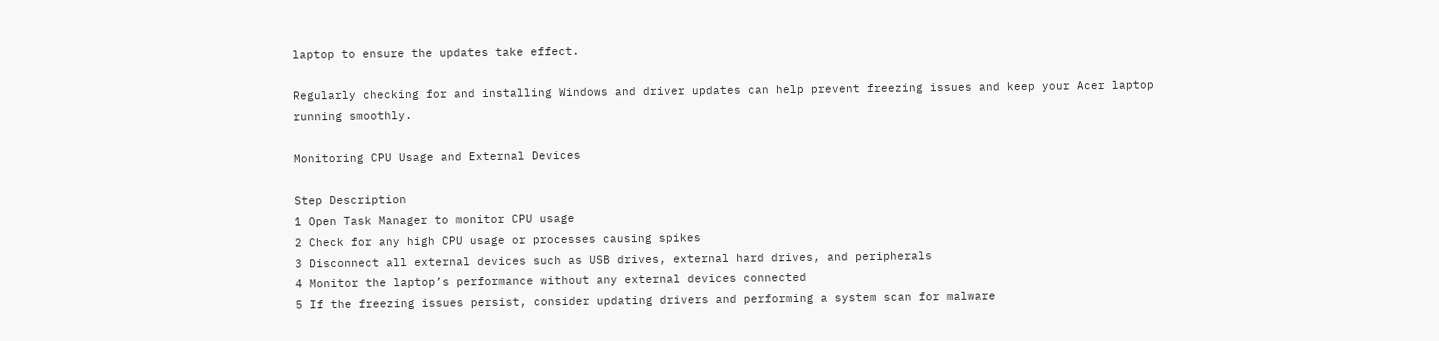laptop to ensure the updates take effect.

Regularly checking for and installing Windows and driver updates can help prevent freezing issues and keep your Acer laptop running smoothly.

Monitoring CPU Usage and External Devices

Step Description
1 Open Task Manager to monitor CPU usage
2 Check for any high CPU usage or processes causing spikes
3 Disconnect all external devices such as USB drives, external hard drives, and peripherals
4 Monitor the laptop’s performance without any external devices connected
5 If the freezing issues persist, consider updating drivers and performing a system scan for malware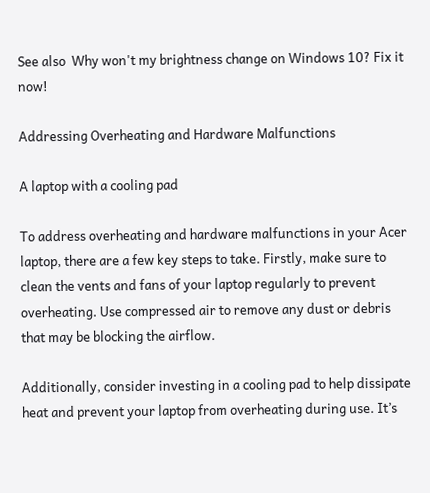See also  Why won't my brightness change on Windows 10? Fix it now!

Addressing Overheating and Hardware Malfunctions

A laptop with a cooling pad

To address overheating and hardware malfunctions in your Acer laptop, there are a few key steps to take. Firstly, make sure to clean the vents and fans of your laptop regularly to prevent overheating. Use compressed air to remove any dust or debris that may be blocking the airflow.

Additionally, consider investing in a cooling pad to help dissipate heat and prevent your laptop from overheating during use. It’s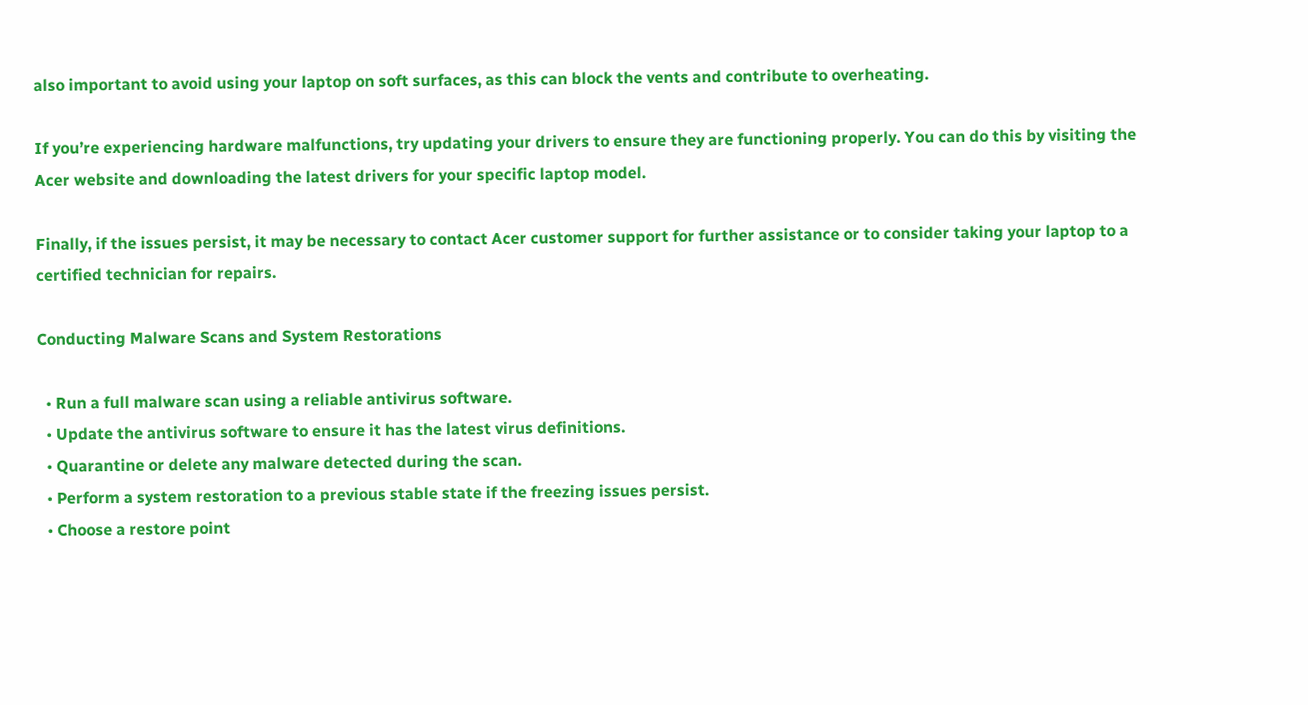also important to avoid using your laptop on soft surfaces, as this can block the vents and contribute to overheating.

If you’re experiencing hardware malfunctions, try updating your drivers to ensure they are functioning properly. You can do this by visiting the Acer website and downloading the latest drivers for your specific laptop model.

Finally, if the issues persist, it may be necessary to contact Acer customer support for further assistance or to consider taking your laptop to a certified technician for repairs.

Conducting Malware Scans and System Restorations

  • Run a full malware scan using a reliable antivirus software.
  • Update the antivirus software to ensure it has the latest virus definitions.
  • Quarantine or delete any malware detected during the scan.
  • Perform a system restoration to a previous stable state if the freezing issues persist.
  • Choose a restore point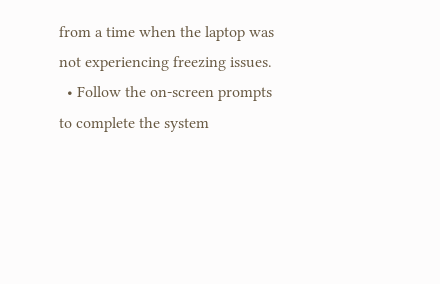from a time when the laptop was not experiencing freezing issues.
  • Follow the on-screen prompts to complete the system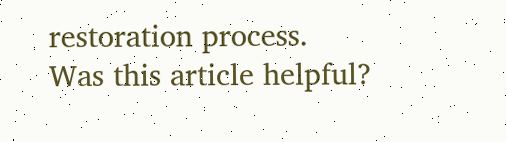restoration process.
Was this article helpful?